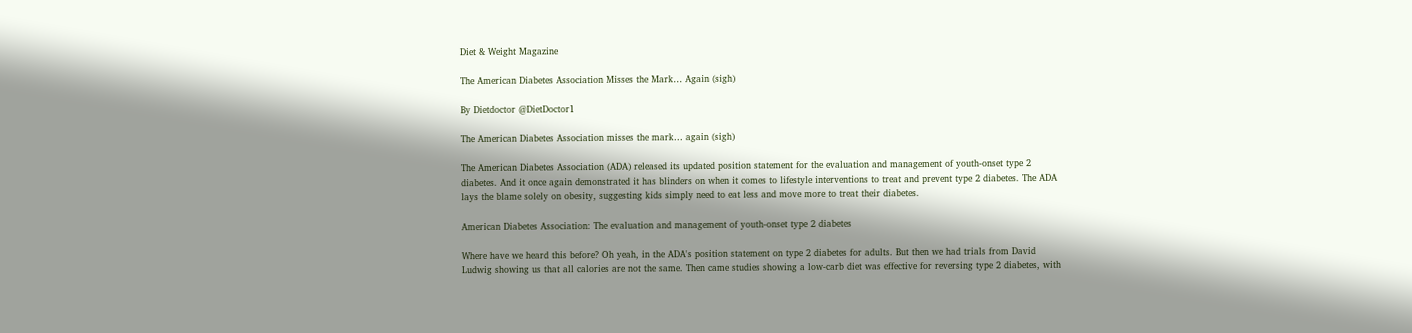Diet & Weight Magazine

The American Diabetes Association Misses the Mark… Again (sigh)

By Dietdoctor @DietDoctor1

The American Diabetes Association misses the mark… again (sigh)

The American Diabetes Association (ADA) released its updated position statement for the evaluation and management of youth-onset type 2 diabetes. And it once again demonstrated it has blinders on when it comes to lifestyle interventions to treat and prevent type 2 diabetes. The ADA lays the blame solely on obesity, suggesting kids simply need to eat less and move more to treat their diabetes.

American Diabetes Association: The evaluation and management of youth-onset type 2 diabetes

Where have we heard this before? Oh yeah, in the ADA's position statement on type 2 diabetes for adults. But then we had trials from David Ludwig showing us that all calories are not the same. Then came studies showing a low-carb diet was effective for reversing type 2 diabetes, with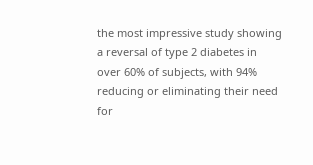the most impressive study showing a reversal of type 2 diabetes in over 60% of subjects, with 94% reducing or eliminating their need for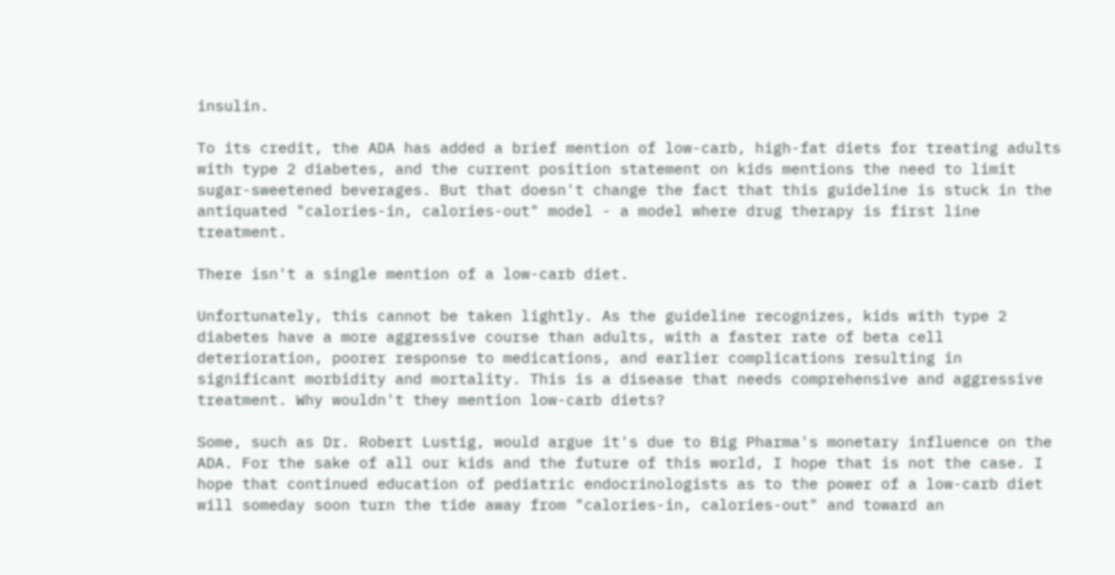insulin.

To its credit, the ADA has added a brief mention of low-carb, high-fat diets for treating adults with type 2 diabetes, and the current position statement on kids mentions the need to limit sugar-sweetened beverages. But that doesn't change the fact that this guideline is stuck in the antiquated "calories-in, calories-out" model - a model where drug therapy is first line treatment.

There isn't a single mention of a low-carb diet.

Unfortunately, this cannot be taken lightly. As the guideline recognizes, kids with type 2 diabetes have a more aggressive course than adults, with a faster rate of beta cell deterioration, poorer response to medications, and earlier complications resulting in significant morbidity and mortality. This is a disease that needs comprehensive and aggressive treatment. Why wouldn't they mention low-carb diets?

Some, such as Dr. Robert Lustig, would argue it's due to Big Pharma's monetary influence on the ADA. For the sake of all our kids and the future of this world, I hope that is not the case. I hope that continued education of pediatric endocrinologists as to the power of a low-carb diet will someday soon turn the tide away from "calories-in, calories-out" and toward an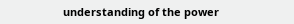understanding of the power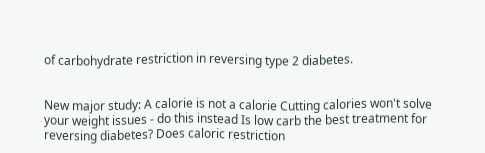of carbohydrate restriction in reversing type 2 diabetes.


New major study: A calorie is not a calorie Cutting calories won't solve your weight issues - do this instead Is low carb the best treatment for reversing diabetes? Does caloric restriction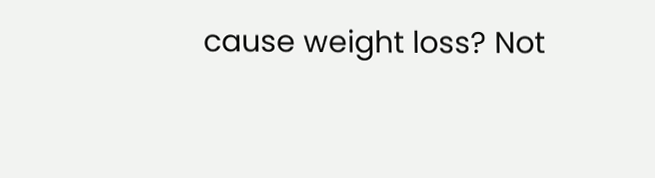cause weight loss? Not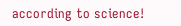according to science!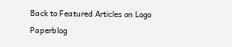Back to Featured Articles on Logo Paperblog